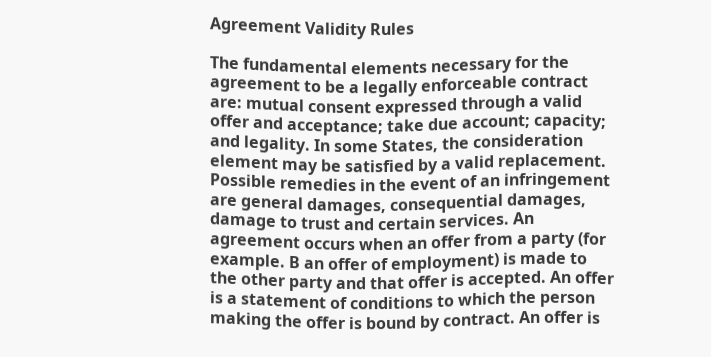Agreement Validity Rules

The fundamental elements necessary for the agreement to be a legally enforceable contract are: mutual consent expressed through a valid offer and acceptance; take due account; capacity; and legality. In some States, the consideration element may be satisfied by a valid replacement. Possible remedies in the event of an infringement are general damages, consequential damages, damage to trust and certain services. An agreement occurs when an offer from a party (for example. B an offer of employment) is made to the other party and that offer is accepted. An offer is a statement of conditions to which the person making the offer is bound by contract. An offer is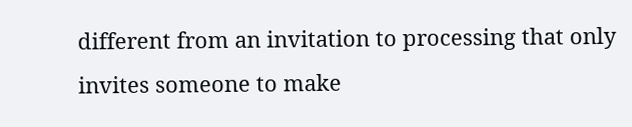different from an invitation to processing that only invites someone to make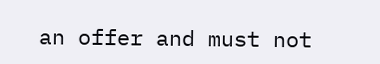an offer and must not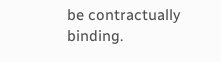be contractually binding.